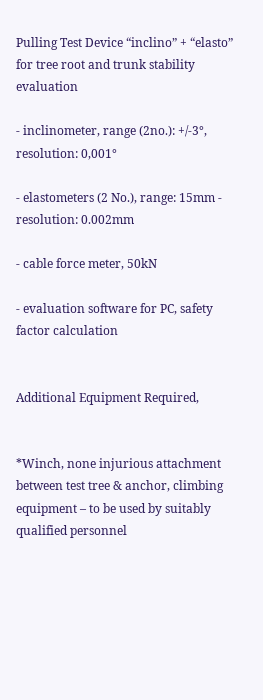Pulling Test Device “inclino” + “elasto” for tree root and trunk stability evaluation

- inclinometer, range (2no.): +/-3°, resolution: 0,001°

- elastometers (2 No.), range: 15mm - resolution: 0.002mm

- cable force meter, 50kN

- evaluation software for PC, safety factor calculation


Additional Equipment Required,


*Winch, none injurious attachment between test tree & anchor, climbing equipment – to be used by suitably qualified personnel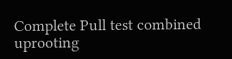Complete Pull test combined uprooting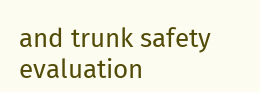and trunk safety evaluation